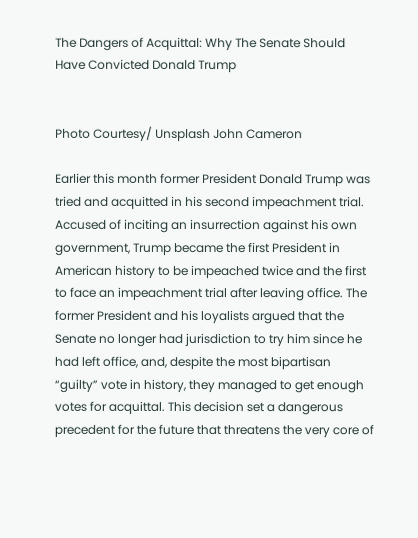The Dangers of Acquittal: Why The Senate Should Have Convicted Donald Trump


Photo Courtesy/ Unsplash John Cameron

Earlier this month former President Donald Trump was tried and acquitted in his second impeachment trial. Accused of inciting an insurrection against his own government, Trump became the first President in American history to be impeached twice and the first to face an impeachment trial after leaving office. The former President and his loyalists argued that the Senate no longer had jurisdiction to try him since he had left office, and, despite the most bipartisan “guilty” vote in history, they managed to get enough votes for acquittal. This decision set a dangerous precedent for the future that threatens the very core of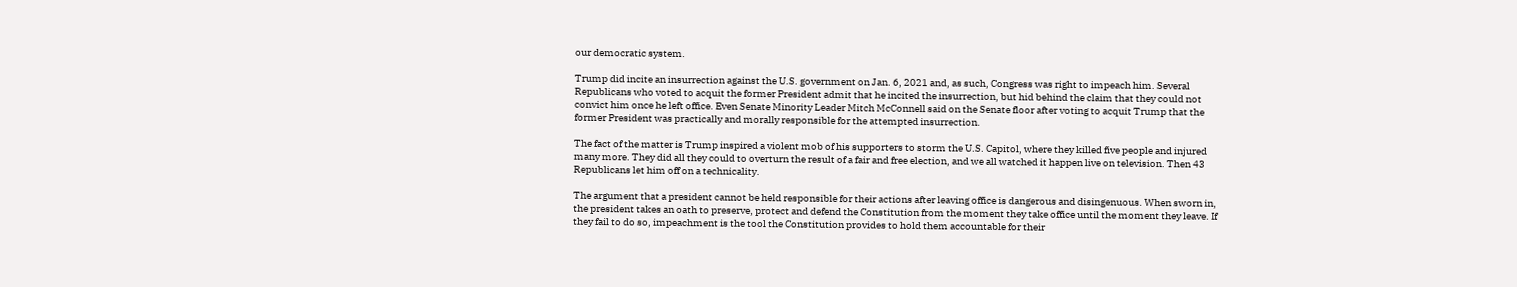our democratic system.

Trump did incite an insurrection against the U.S. government on Jan. 6, 2021 and, as such, Congress was right to impeach him. Several Republicans who voted to acquit the former President admit that he incited the insurrection, but hid behind the claim that they could not convict him once he left office. Even Senate Minority Leader Mitch McConnell said on the Senate floor after voting to acquit Trump that the former President was practically and morally responsible for the attempted insurrection.

The fact of the matter is Trump inspired a violent mob of his supporters to storm the U.S. Capitol, where they killed five people and injured many more. They did all they could to overturn the result of a fair and free election, and we all watched it happen live on television. Then 43 Republicans let him off on a technicality.

The argument that a president cannot be held responsible for their actions after leaving office is dangerous and disingenuous. When sworn in, the president takes an oath to preserve, protect and defend the Constitution from the moment they take office until the moment they leave. If they fail to do so, impeachment is the tool the Constitution provides to hold them accountable for their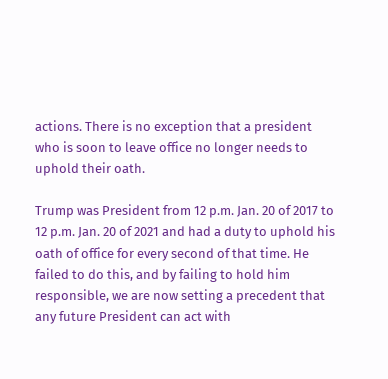actions. There is no exception that a president who is soon to leave office no longer needs to uphold their oath.

Trump was President from 12 p.m. Jan. 20 of 2017 to 12 p.m. Jan. 20 of 2021 and had a duty to uphold his oath of office for every second of that time. He failed to do this, and by failing to hold him responsible, we are now setting a precedent that any future President can act with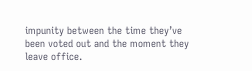impunity between the time they’ve been voted out and the moment they leave office.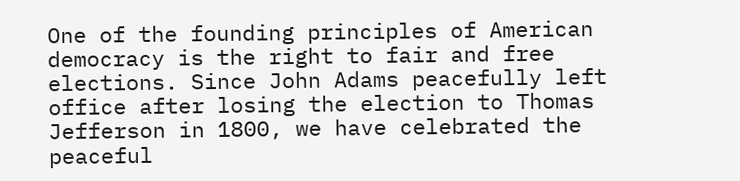One of the founding principles of American democracy is the right to fair and free elections. Since John Adams peacefully left office after losing the election to Thomas Jefferson in 1800, we have celebrated the peaceful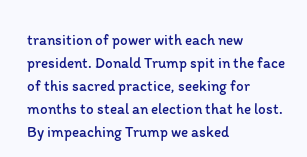transition of power with each new president. Donald Trump spit in the face of this sacred practice, seeking for months to steal an election that he lost. By impeaching Trump we asked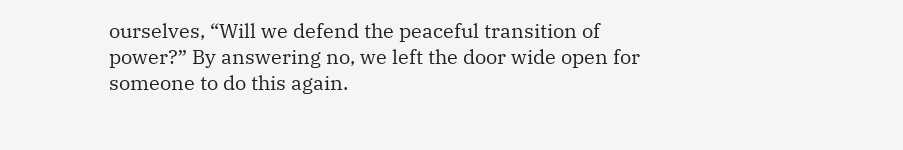ourselves, “Will we defend the peaceful transition of power?” By answering no, we left the door wide open for someone to do this again.